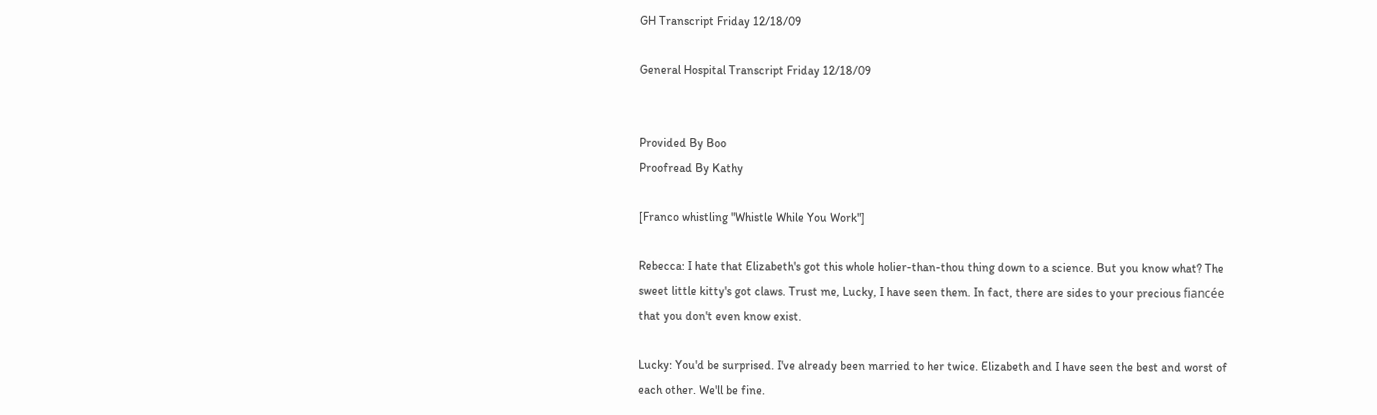GH Transcript Friday 12/18/09

General Hospital Transcript Friday 12/18/09


Provided By Boo
Proofread By Kathy

[Franco whistling "Whistle While You Work"]

Rebecca: I hate that Elizabeth's got this whole holier-than-thou thing down to a science. But you know what? The sweet little kitty's got claws. Trust me, Lucky, I have seen them. In fact, there are sides to your precious fiancée that you don't even know exist.

Lucky: You'd be surprised. I've already been married to her twice. Elizabeth and I have seen the best and worst of each other. We'll be fine.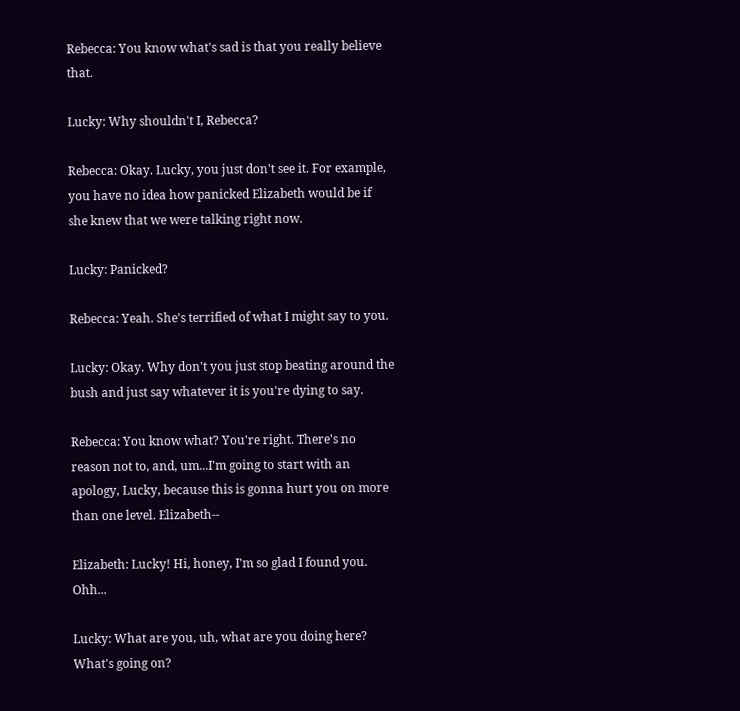Rebecca: You know what's sad is that you really believe that.

Lucky: Why shouldn't I, Rebecca?

Rebecca: Okay. Lucky, you just don't see it. For example, you have no idea how panicked Elizabeth would be if she knew that we were talking right now.

Lucky: Panicked?

Rebecca: Yeah. She's terrified of what I might say to you.

Lucky: Okay. Why don't you just stop beating around the bush and just say whatever it is you're dying to say.

Rebecca: You know what? You're right. There's no reason not to, and, um...I'm going to start with an apology, Lucky, because this is gonna hurt you on more than one level. Elizabeth--

Elizabeth: Lucky! Hi, honey, I'm so glad I found you. Ohh...

Lucky: What are you, uh, what are you doing here? What's going on?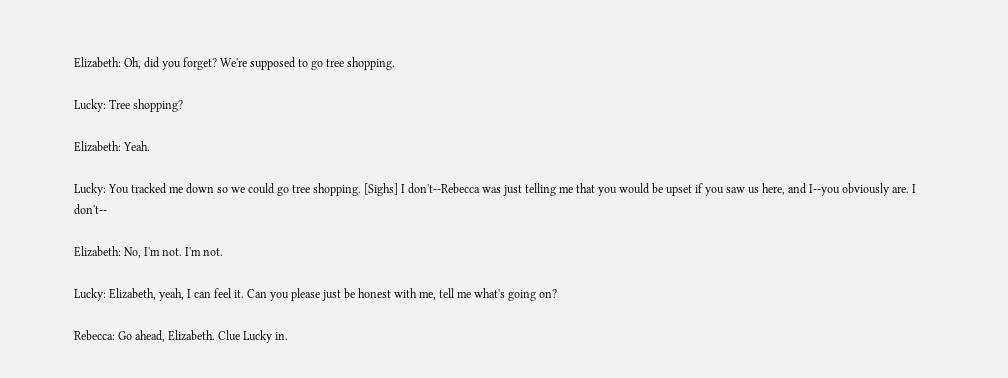Elizabeth: Oh, did you forget? We're supposed to go tree shopping.

Lucky: Tree shopping?

Elizabeth: Yeah.

Lucky: You tracked me down so we could go tree shopping. [Sighs] I don't--Rebecca was just telling me that you would be upset if you saw us here, and I--you obviously are. I don't--

Elizabeth: No, I'm not. I'm not.

Lucky: Elizabeth, yeah, I can feel it. Can you please just be honest with me, tell me what's going on?

Rebecca: Go ahead, Elizabeth. Clue Lucky in.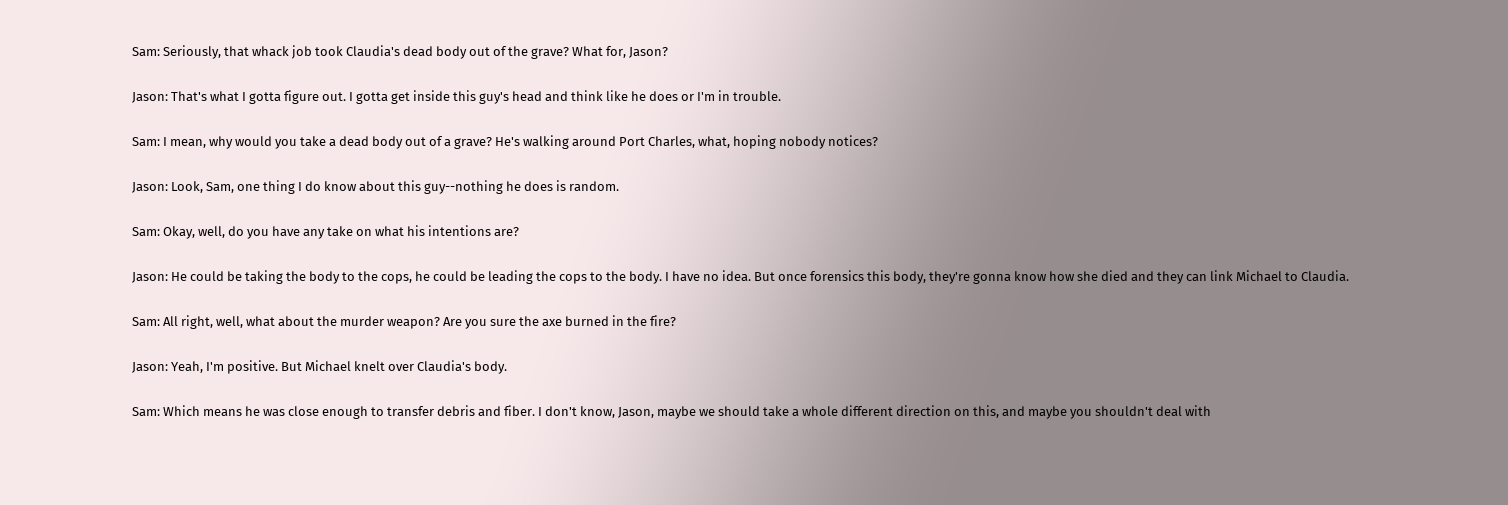Sam: Seriously, that whack job took Claudia's dead body out of the grave? What for, Jason?

Jason: That's what I gotta figure out. I gotta get inside this guy's head and think like he does or I'm in trouble.

Sam: I mean, why would you take a dead body out of a grave? He's walking around Port Charles, what, hoping nobody notices?

Jason: Look, Sam, one thing I do know about this guy--nothing he does is random.

Sam: Okay, well, do you have any take on what his intentions are?

Jason: He could be taking the body to the cops, he could be leading the cops to the body. I have no idea. But once forensics this body, they're gonna know how she died and they can link Michael to Claudia.

Sam: All right, well, what about the murder weapon? Are you sure the axe burned in the fire?

Jason: Yeah, I'm positive. But Michael knelt over Claudia's body.

Sam: Which means he was close enough to transfer debris and fiber. I don't know, Jason, maybe we should take a whole different direction on this, and maybe you shouldn't deal with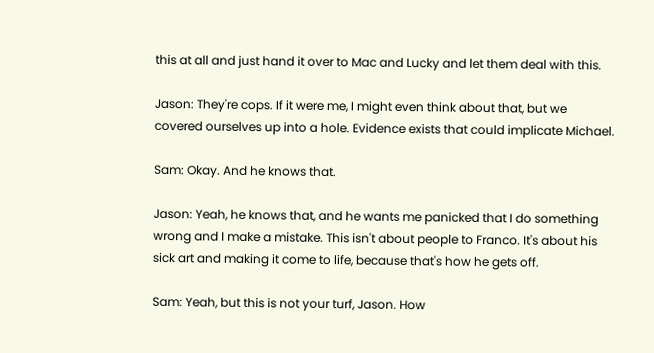this at all and just hand it over to Mac and Lucky and let them deal with this.

Jason: They're cops. If it were me, I might even think about that, but we covered ourselves up into a hole. Evidence exists that could implicate Michael.

Sam: Okay. And he knows that.

Jason: Yeah, he knows that, and he wants me panicked that I do something wrong and I make a mistake. This isn't about people to Franco. It's about his sick art and making it come to life, because that's how he gets off.

Sam: Yeah, but this is not your turf, Jason. How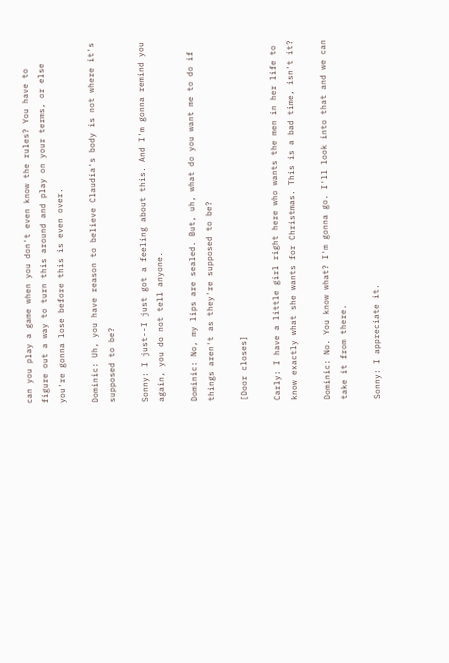can you play a game when you don't even know the rules? You have to figure out a way to turn this around and play on your terms, or else you're gonna lose before this is even over.

Dominic: Uh, you have reason to believe Claudia's body is not where it's supposed to be?

Sonny: I just--I just got a feeling about this. And I'm gonna remind you again, you do not tell anyone.

Dominic: No, my lips are sealed. But, uh, what do you want me to do if things aren't as they're supposed to be?

[Door closes]

Carly: I have a little girl right here who wants the men in her life to know exactly what she wants for Christmas. This is a bad time, isn't it?

Dominic: No. You know what? I'm gonna go. I'll look into that and we can take it from there.

Sonny: I appreciate it.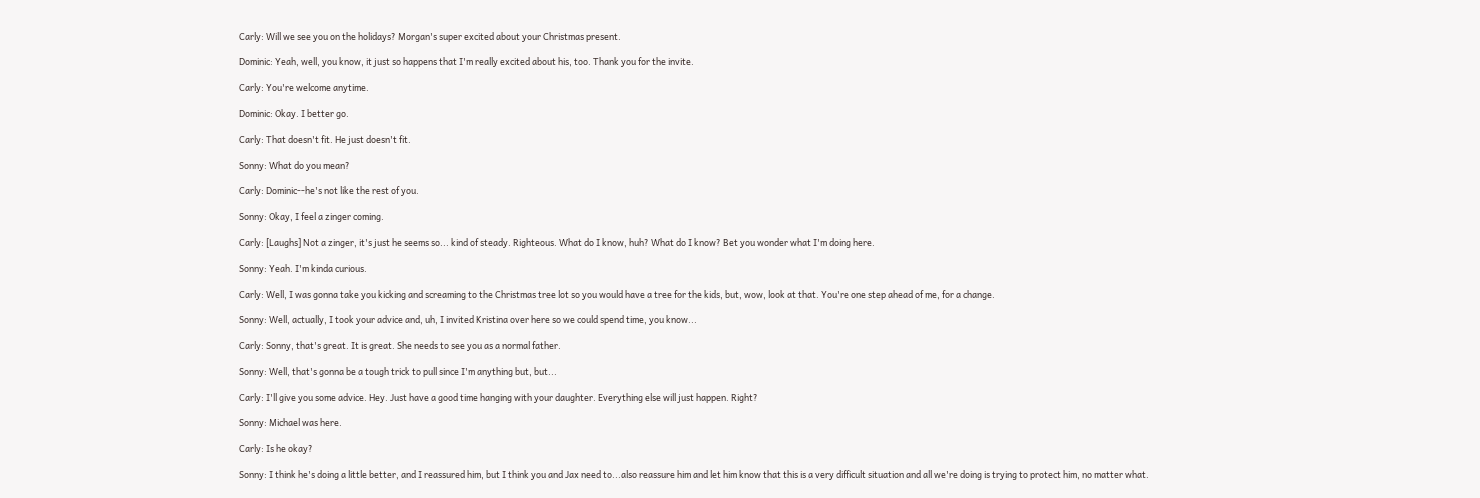Carly: Will we see you on the holidays? Morgan's super excited about your Christmas present.

Dominic: Yeah, well, you know, it just so happens that I'm really excited about his, too. Thank you for the invite.

Carly: You're welcome anytime.

Dominic: Okay. I better go.

Carly: That doesn't fit. He just doesn't fit.

Sonny: What do you mean?

Carly: Dominic--he's not like the rest of you.

Sonny: Okay, I feel a zinger coming.

Carly: [Laughs] Not a zinger, it's just he seems so... kind of steady. Righteous. What do I know, huh? What do I know? Bet you wonder what I'm doing here.

Sonny: Yeah. I'm kinda curious.

Carly: Well, I was gonna take you kicking and screaming to the Christmas tree lot so you would have a tree for the kids, but, wow, look at that. You're one step ahead of me, for a change.

Sonny: Well, actually, I took your advice and, uh, I invited Kristina over here so we could spend time, you know...

Carly: Sonny, that's great. It is great. She needs to see you as a normal father.

Sonny: Well, that's gonna be a tough trick to pull since I'm anything but, but...

Carly: I'll give you some advice. Hey. Just have a good time hanging with your daughter. Everything else will just happen. Right?

Sonny: Michael was here.

Carly: Is he okay?

Sonny: I think he's doing a little better, and I reassured him, but I think you and Jax need to...also reassure him and let him know that this is a very difficult situation and all we're doing is trying to protect him, no matter what.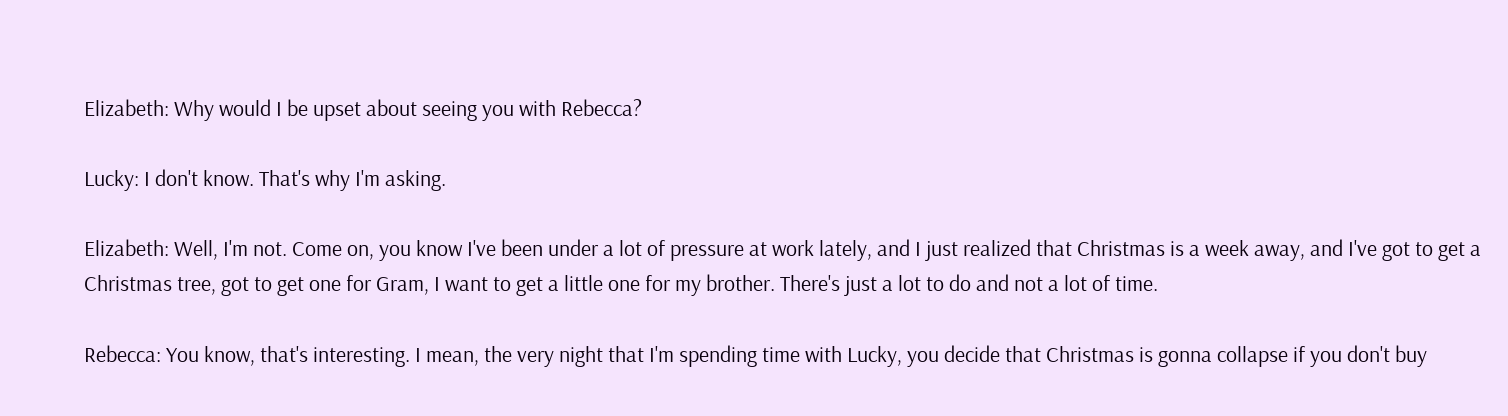Elizabeth: Why would I be upset about seeing you with Rebecca?

Lucky: I don't know. That's why I'm asking.

Elizabeth: Well, I'm not. Come on, you know I've been under a lot of pressure at work lately, and I just realized that Christmas is a week away, and I've got to get a Christmas tree, got to get one for Gram, I want to get a little one for my brother. There's just a lot to do and not a lot of time.

Rebecca: You know, that's interesting. I mean, the very night that I'm spending time with Lucky, you decide that Christmas is gonna collapse if you don't buy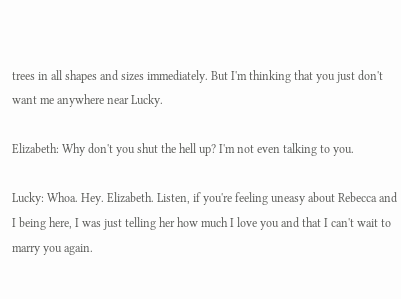trees in all shapes and sizes immediately. But I'm thinking that you just don't want me anywhere near Lucky.

Elizabeth: Why don't you shut the hell up? I'm not even talking to you.

Lucky: Whoa. Hey. Elizabeth. Listen, if you're feeling uneasy about Rebecca and I being here, I was just telling her how much I love you and that I can't wait to marry you again.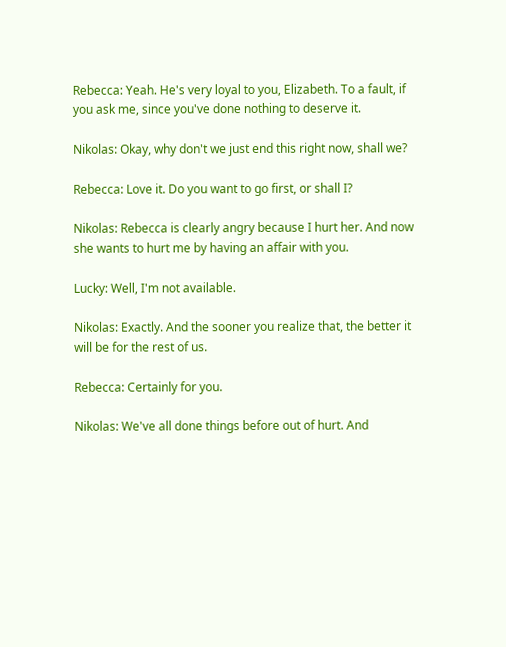Rebecca: Yeah. He's very loyal to you, Elizabeth. To a fault, if you ask me, since you've done nothing to deserve it.

Nikolas: Okay, why don't we just end this right now, shall we?

Rebecca: Love it. Do you want to go first, or shall I?

Nikolas: Rebecca is clearly angry because I hurt her. And now she wants to hurt me by having an affair with you.

Lucky: Well, I'm not available.

Nikolas: Exactly. And the sooner you realize that, the better it will be for the rest of us.

Rebecca: Certainly for you.

Nikolas: We've all done things before out of hurt. And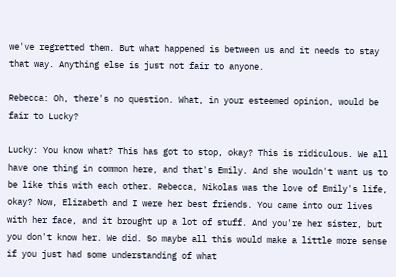we've regretted them. But what happened is between us and it needs to stay that way. Anything else is just not fair to anyone.

Rebecca: Oh, there's no question. What, in your esteemed opinion, would be fair to Lucky?

Lucky: You know what? This has got to stop, okay? This is ridiculous. We all have one thing in common here, and that's Emily. And she wouldn't want us to be like this with each other. Rebecca, Nikolas was the love of Emily's life, okay? Now, Elizabeth and I were her best friends. You came into our lives with her face, and it brought up a lot of stuff. And you're her sister, but you don't know her. We did. So maybe all this would make a little more sense if you just had some understanding of what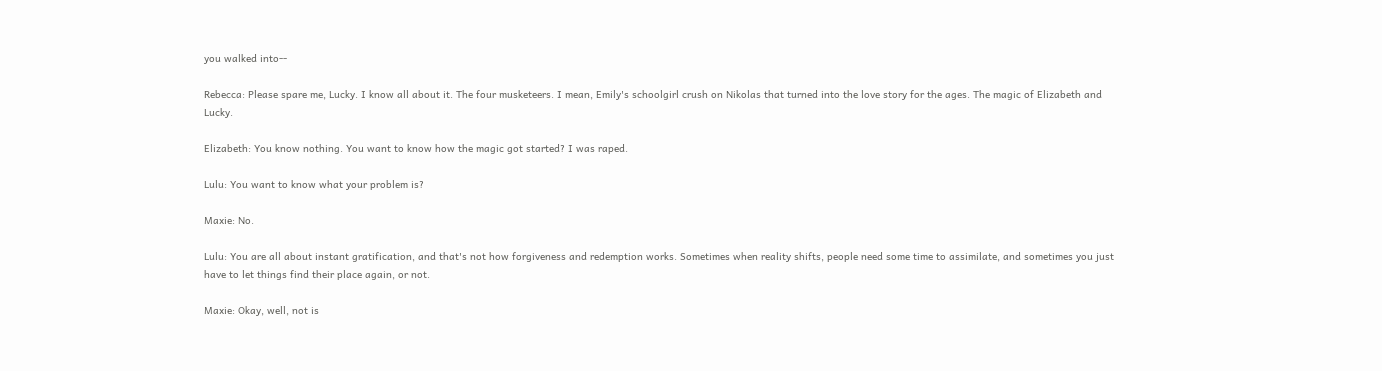you walked into--

Rebecca: Please spare me, Lucky. I know all about it. The four musketeers. I mean, Emily's schoolgirl crush on Nikolas that turned into the love story for the ages. The magic of Elizabeth and Lucky.

Elizabeth: You know nothing. You want to know how the magic got started? I was raped.

Lulu: You want to know what your problem is?

Maxie: No.

Lulu: You are all about instant gratification, and that's not how forgiveness and redemption works. Sometimes when reality shifts, people need some time to assimilate, and sometimes you just have to let things find their place again, or not.

Maxie: Okay, well, not is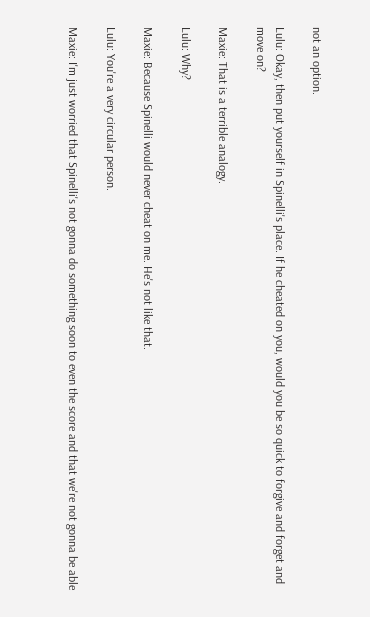not an option.

Lulu: Okay, then put yourself in Spinelli's place. If he cheated on you, would you be so quick to forgive and forget and move on?

Maxie: That is a terrible analogy.

Lulu: Why?

Maxie: Because Spinelli would never cheat on me. He's not like that.

Lulu: You're a very circular person.

Maxie: I'm just worried that Spinelli's not gonna do something soon to even the score and that we're not gonna be able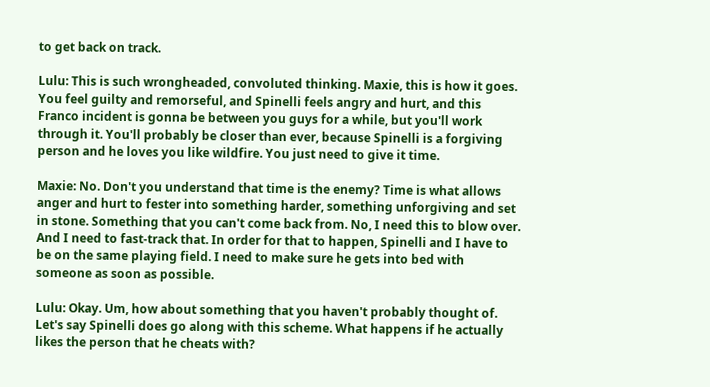to get back on track.

Lulu: This is such wrongheaded, convoluted thinking. Maxie, this is how it goes. You feel guilty and remorseful, and Spinelli feels angry and hurt, and this Franco incident is gonna be between you guys for a while, but you'll work through it. You'll probably be closer than ever, because Spinelli is a forgiving person and he loves you like wildfire. You just need to give it time.

Maxie: No. Don't you understand that time is the enemy? Time is what allows anger and hurt to fester into something harder, something unforgiving and set in stone. Something that you can't come back from. No, I need this to blow over. And I need to fast-track that. In order for that to happen, Spinelli and I have to be on the same playing field. I need to make sure he gets into bed with someone as soon as possible.

Lulu: Okay. Um, how about something that you haven't probably thought of. Let's say Spinelli does go along with this scheme. What happens if he actually likes the person that he cheats with?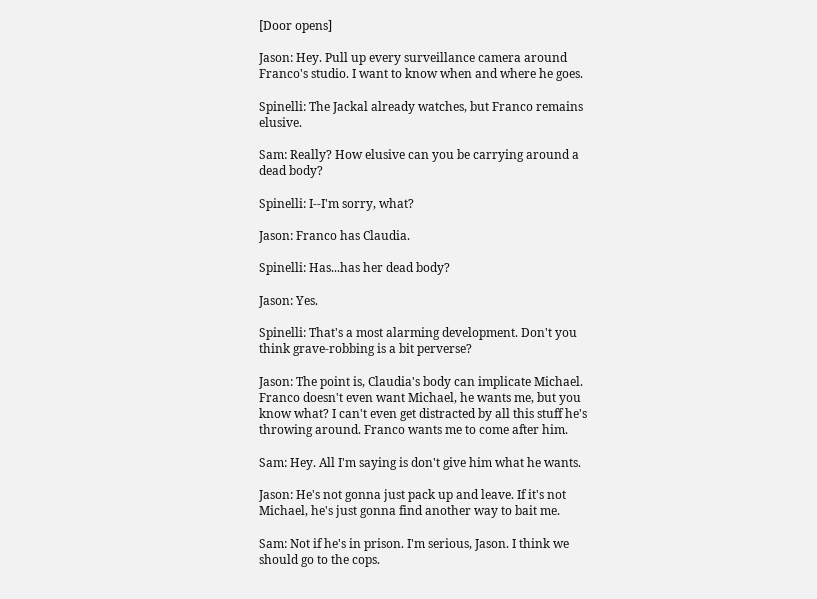[Door opens]

Jason: Hey. Pull up every surveillance camera around Franco's studio. I want to know when and where he goes.

Spinelli: The Jackal already watches, but Franco remains elusive.

Sam: Really? How elusive can you be carrying around a dead body?

Spinelli: I--I'm sorry, what?

Jason: Franco has Claudia.

Spinelli: Has...has her dead body?

Jason: Yes.

Spinelli: That's a most alarming development. Don't you think grave-robbing is a bit perverse?

Jason: The point is, Claudia's body can implicate Michael. Franco doesn't even want Michael, he wants me, but you know what? I can't even get distracted by all this stuff he's throwing around. Franco wants me to come after him.

Sam: Hey. All I'm saying is don't give him what he wants.

Jason: He's not gonna just pack up and leave. If it's not Michael, he's just gonna find another way to bait me.

Sam: Not if he's in prison. I'm serious, Jason. I think we should go to the cops.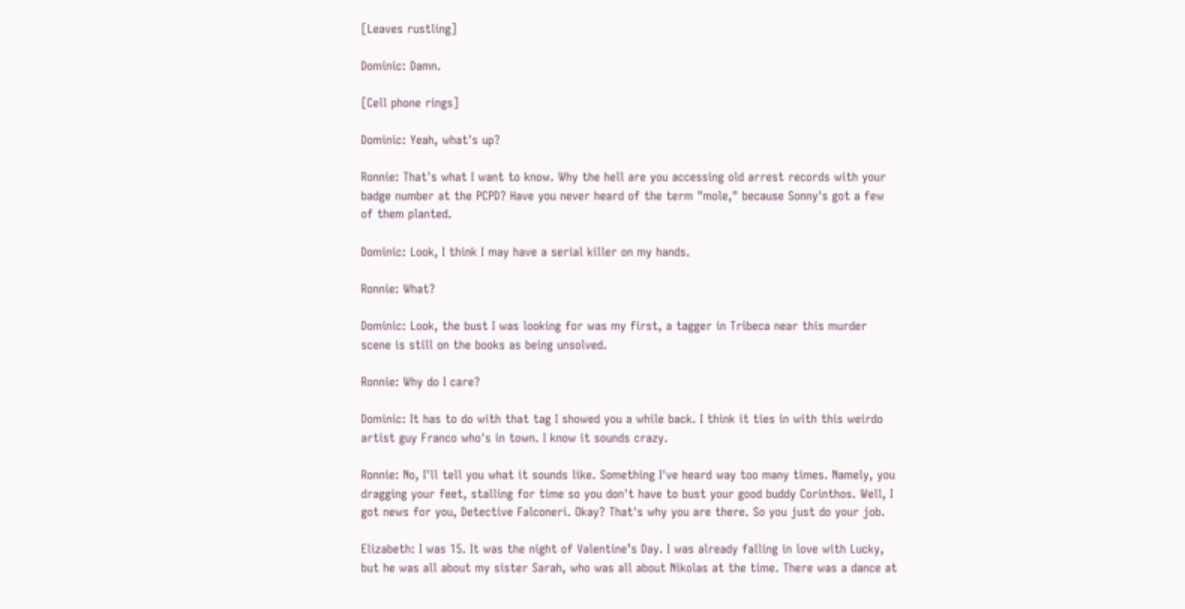[Leaves rustling]

Dominic: Damn.

[Cell phone rings]

Dominic: Yeah, what's up?

Ronnie: That's what I want to know. Why the hell are you accessing old arrest records with your badge number at the PCPD? Have you never heard of the term "mole," because Sonny's got a few of them planted.

Dominic: Look, I think I may have a serial killer on my hands.

Ronnie: What?

Dominic: Look, the bust I was looking for was my first, a tagger in Tribeca near this murder scene is still on the books as being unsolved.

Ronnie: Why do I care?

Dominic: It has to do with that tag I showed you a while back. I think it ties in with this weirdo artist guy Franco who's in town. I know it sounds crazy.

Ronnie: No, I'll tell you what it sounds like. Something I've heard way too many times. Namely, you dragging your feet, stalling for time so you don't have to bust your good buddy Corinthos. Well, I got news for you, Detective Falconeri. Okay? That's why you are there. So you just do your job.

Elizabeth: I was 15. It was the night of Valentine’s Day. I was already falling in love with Lucky, but he was all about my sister Sarah, who was all about Nikolas at the time. There was a dance at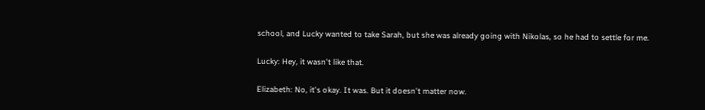school, and Lucky wanted to take Sarah, but she was already going with Nikolas, so he had to settle for me.

Lucky: Hey, it wasn't like that.

Elizabeth: No, it's okay. It was. But it doesn't matter now.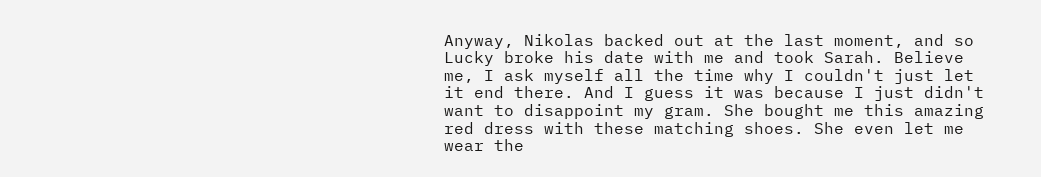Anyway, Nikolas backed out at the last moment, and so Lucky broke his date with me and took Sarah. Believe me, I ask myself all the time why I couldn't just let it end there. And I guess it was because I just didn't want to disappoint my gram. She bought me this amazing red dress with these matching shoes. She even let me wear the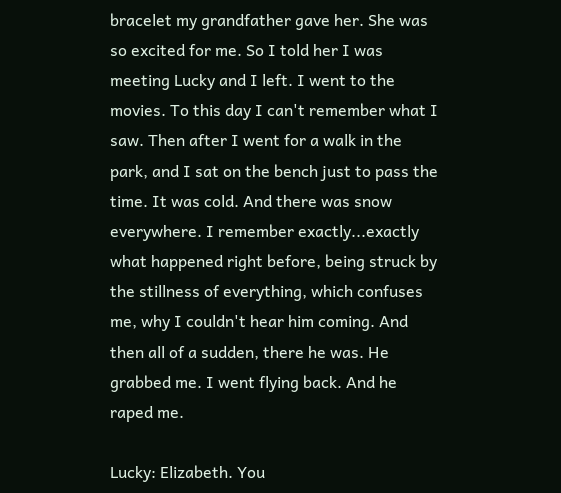bracelet my grandfather gave her. She was so excited for me. So I told her I was meeting Lucky and I left. I went to the movies. To this day I can't remember what I saw. Then after I went for a walk in the park, and I sat on the bench just to pass the time. It was cold. And there was snow everywhere. I remember exactly...exactly what happened right before, being struck by the stillness of everything, which confuses me, why I couldn't hear him coming. And then all of a sudden, there he was. He grabbed me. I went flying back. And he raped me.

Lucky: Elizabeth. You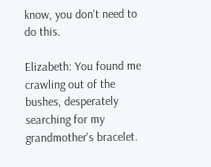know, you don't need to do this.

Elizabeth: You found me crawling out of the bushes, desperately searching for my grandmother's bracelet.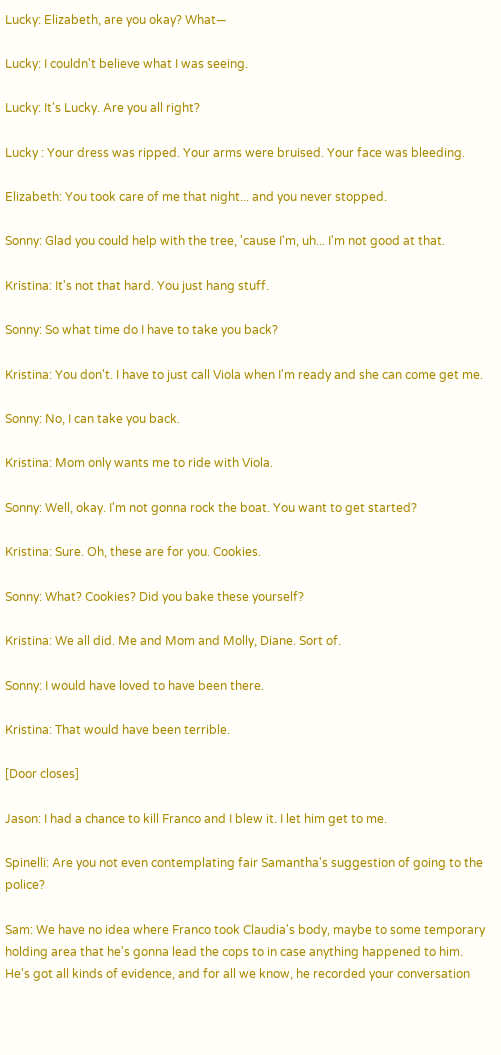Lucky: Elizabeth, are you okay? What—

Lucky: I couldn't believe what I was seeing.

Lucky: It's Lucky. Are you all right?

Lucky : Your dress was ripped. Your arms were bruised. Your face was bleeding.

Elizabeth: You took care of me that night... and you never stopped.

Sonny: Glad you could help with the tree, 'cause I'm, uh... I'm not good at that.

Kristina: It's not that hard. You just hang stuff.

Sonny: So what time do I have to take you back?

Kristina: You don't. I have to just call Viola when I'm ready and she can come get me.

Sonny: No, I can take you back.

Kristina: Mom only wants me to ride with Viola.

Sonny: Well, okay. I'm not gonna rock the boat. You want to get started?

Kristina: Sure. Oh, these are for you. Cookies.

Sonny: What? Cookies? Did you bake these yourself?

Kristina: We all did. Me and Mom and Molly, Diane. Sort of.

Sonny: I would have loved to have been there.

Kristina: That would have been terrible.

[Door closes]

Jason: I had a chance to kill Franco and I blew it. I let him get to me.

Spinelli: Are you not even contemplating fair Samantha's suggestion of going to the police?

Sam: We have no idea where Franco took Claudia's body, maybe to some temporary holding area that he's gonna lead the cops to in case anything happened to him. He's got all kinds of evidence, and for all we know, he recorded your conversation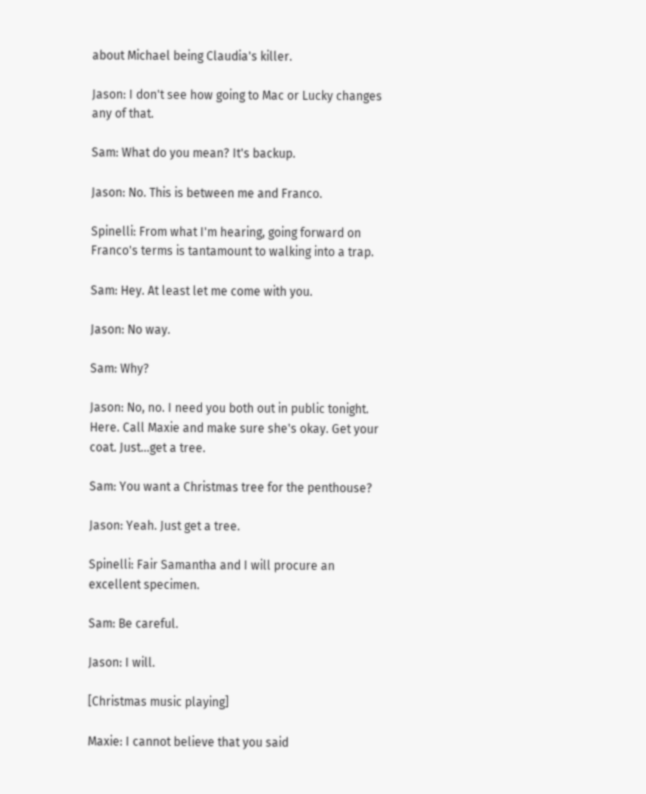about Michael being Claudia's killer.

Jason: I don't see how going to Mac or Lucky changes any of that.

Sam: What do you mean? It's backup.

Jason: No. This is between me and Franco.

Spinelli: From what I'm hearing, going forward on Franco's terms is tantamount to walking into a trap.

Sam: Hey. At least let me come with you.

Jason: No way.

Sam: Why?

Jason: No, no. I need you both out in public tonight. Here. Call Maxie and make sure she's okay. Get your coat. Just...get a tree.

Sam: You want a Christmas tree for the penthouse?

Jason: Yeah. Just get a tree.

Spinelli: Fair Samantha and I will procure an excellent specimen.

Sam: Be careful.

Jason: I will.

[Christmas music playing]

Maxie: I cannot believe that you said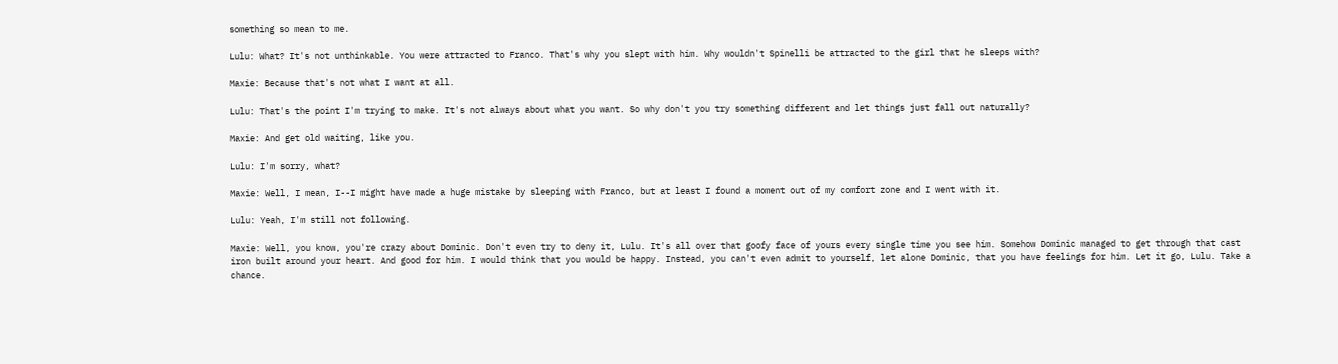something so mean to me.

Lulu: What? It's not unthinkable. You were attracted to Franco. That's why you slept with him. Why wouldn't Spinelli be attracted to the girl that he sleeps with?

Maxie: Because that's not what I want at all.

Lulu: That's the point I'm trying to make. It's not always about what you want. So why don't you try something different and let things just fall out naturally?

Maxie: And get old waiting, like you.

Lulu: I'm sorry, what?

Maxie: Well, I mean, I--I might have made a huge mistake by sleeping with Franco, but at least I found a moment out of my comfort zone and I went with it.

Lulu: Yeah, I'm still not following.

Maxie: Well, you know, you're crazy about Dominic. Don't even try to deny it, Lulu. It's all over that goofy face of yours every single time you see him. Somehow Dominic managed to get through that cast iron built around your heart. And good for him. I would think that you would be happy. Instead, you can't even admit to yourself, let alone Dominic, that you have feelings for him. Let it go, Lulu. Take a chance.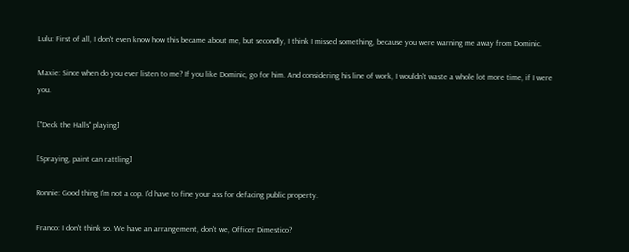Lulu: First of all, I don't even know how this became about me, but secondly, I think I missed something, because you were warning me away from Dominic.

Maxie: Since when do you ever listen to me? If you like Dominic, go for him. And considering his line of work, I wouldn't waste a whole lot more time, if I were you.

["Deck the Halls" playing]

[Spraying, paint can rattling]

Ronnie: Good thing I'm not a cop. I'd have to fine your ass for defacing public property.

Franco: I don't think so. We have an arrangement, don't we, Officer Dimestico?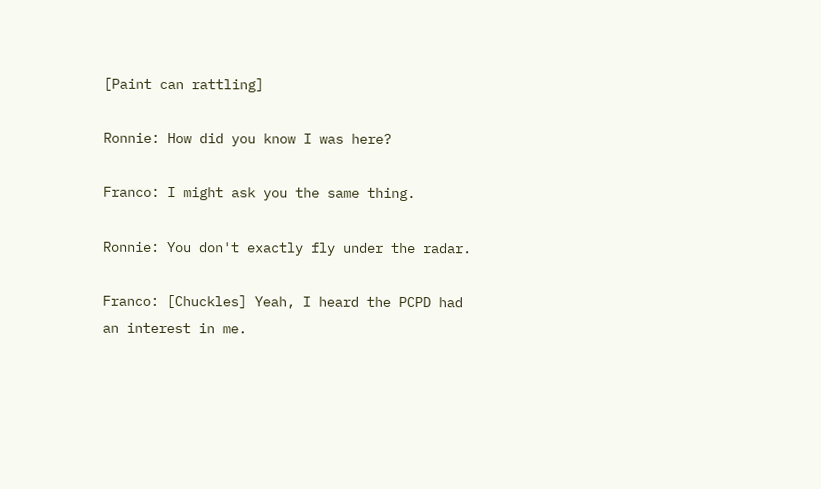[Paint can rattling]

Ronnie: How did you know I was here?

Franco: I might ask you the same thing.

Ronnie: You don't exactly fly under the radar.

Franco: [Chuckles] Yeah, I heard the PCPD had an interest in me.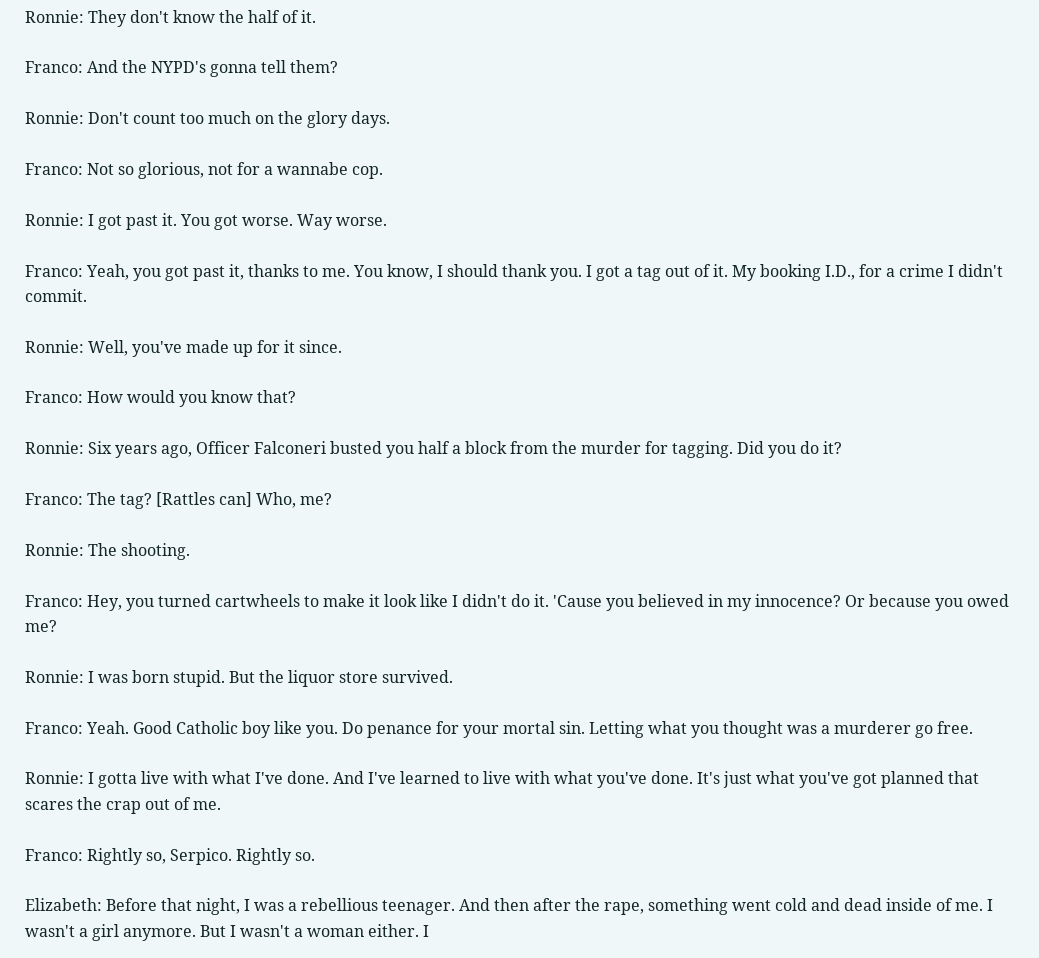Ronnie: They don't know the half of it.

Franco: And the NYPD's gonna tell them?

Ronnie: Don't count too much on the glory days.

Franco: Not so glorious, not for a wannabe cop.

Ronnie: I got past it. You got worse. Way worse.

Franco: Yeah, you got past it, thanks to me. You know, I should thank you. I got a tag out of it. My booking I.D., for a crime I didn't commit.

Ronnie: Well, you've made up for it since.

Franco: How would you know that?

Ronnie: Six years ago, Officer Falconeri busted you half a block from the murder for tagging. Did you do it?

Franco: The tag? [Rattles can] Who, me?

Ronnie: The shooting.

Franco: Hey, you turned cartwheels to make it look like I didn't do it. 'Cause you believed in my innocence? Or because you owed me?

Ronnie: I was born stupid. But the liquor store survived.

Franco: Yeah. Good Catholic boy like you. Do penance for your mortal sin. Letting what you thought was a murderer go free.

Ronnie: I gotta live with what I've done. And I've learned to live with what you've done. It's just what you've got planned that scares the crap out of me.

Franco: Rightly so, Serpico. Rightly so.

Elizabeth: Before that night, I was a rebellious teenager. And then after the rape, something went cold and dead inside of me. I wasn't a girl anymore. But I wasn't a woman either. I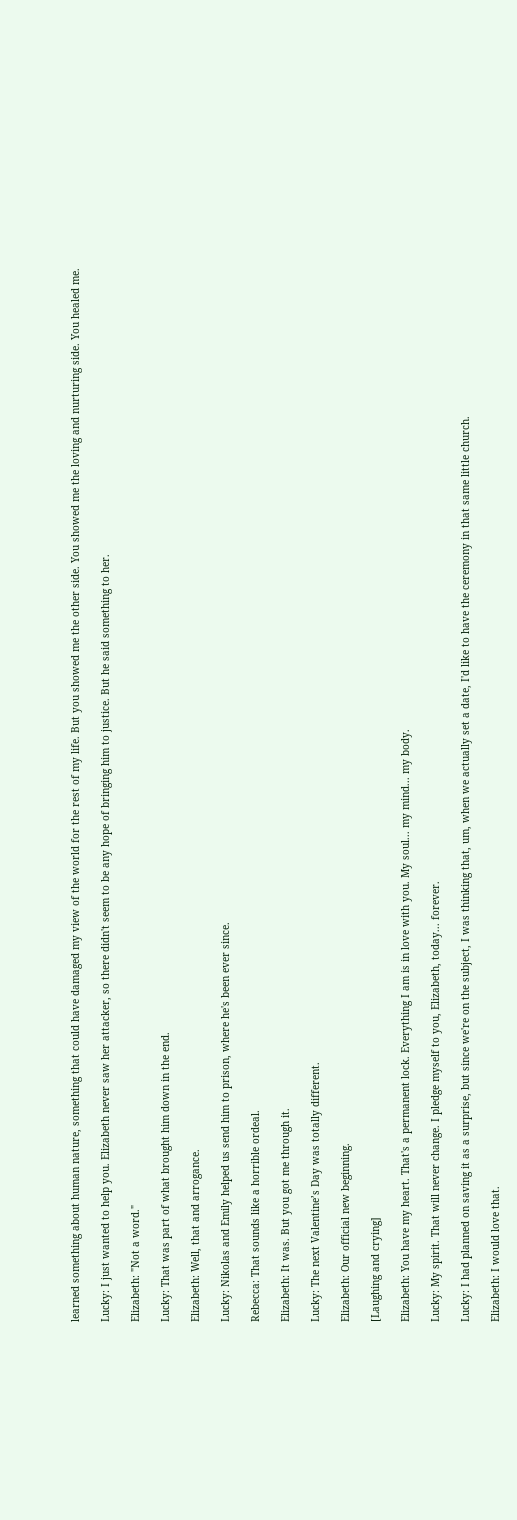learned something about human nature, something that could have damaged my view of the world for the rest of my life. But you showed me the other side. You showed me the loving and nurturing side. You healed me.

Lucky: I just wanted to help you. Elizabeth never saw her attacker, so there didn't seem to be any hope of bringing him to justice. But he said something to her.

Elizabeth: "Not a word."

Lucky: That was part of what brought him down in the end.

Elizabeth: Well, that and arrogance.

Lucky: Nikolas and Emily helped us send him to prison, where he's been ever since.

Rebecca: That sounds like a horrible ordeal.

Elizabeth: It was. But you got me through it.

Lucky: The next Valentine’s Day was totally different.

Elizabeth: Our official new beginning.

[Laughing and crying]

Elizabeth: You have my heart. That's a permanent lock. Everything I am is in love with you. My soul... my mind... my body.

Lucky: My spirit. That will never change. I pledge myself to you, Elizabeth, today... forever.

Lucky: I had planned on saving it as a surprise, but since we're on the subject, I was thinking that, um, when we actually set a date, I'd like to have the ceremony in that same little church.

Elizabeth: I would love that.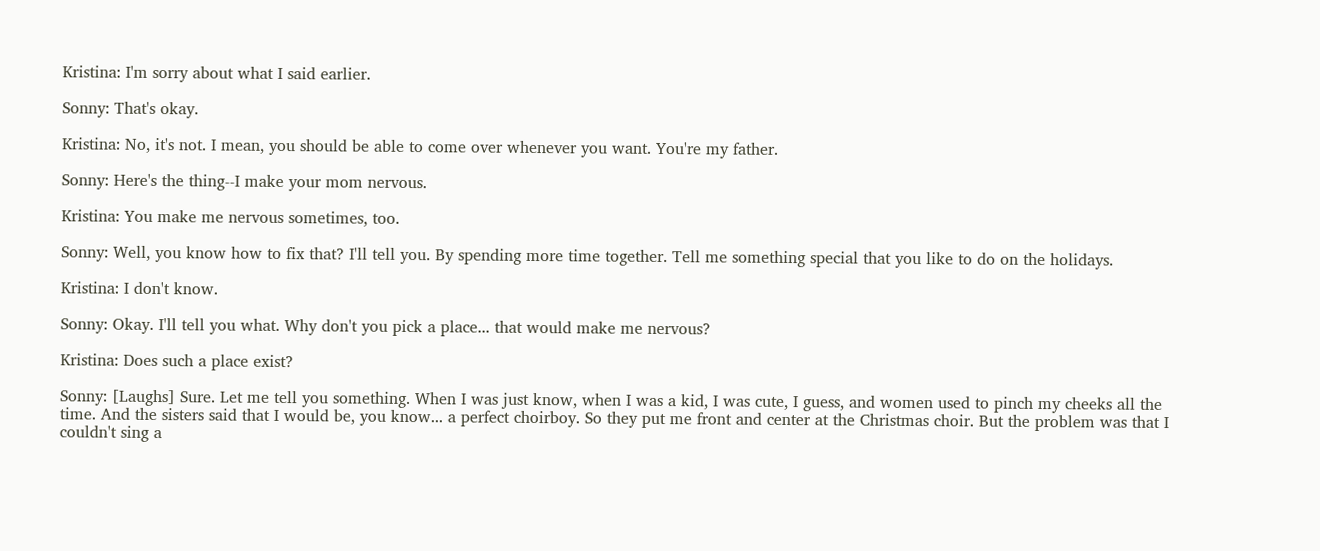Kristina: I'm sorry about what I said earlier.

Sonny: That's okay.

Kristina: No, it's not. I mean, you should be able to come over whenever you want. You're my father.

Sonny: Here's the thing--I make your mom nervous.

Kristina: You make me nervous sometimes, too.

Sonny: Well, you know how to fix that? I'll tell you. By spending more time together. Tell me something special that you like to do on the holidays.

Kristina: I don't know.

Sonny: Okay. I'll tell you what. Why don't you pick a place... that would make me nervous?

Kristina: Does such a place exist?

Sonny: [Laughs] Sure. Let me tell you something. When I was just know, when I was a kid, I was cute, I guess, and women used to pinch my cheeks all the time. And the sisters said that I would be, you know... a perfect choirboy. So they put me front and center at the Christmas choir. But the problem was that I couldn't sing a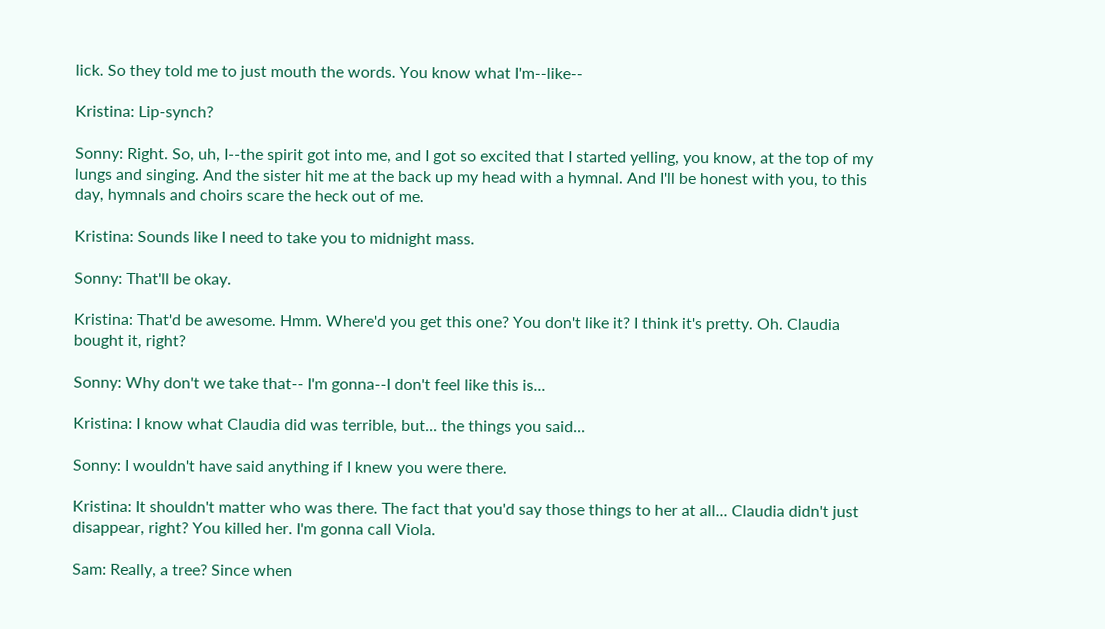lick. So they told me to just mouth the words. You know what I'm--like--

Kristina: Lip-synch?

Sonny: Right. So, uh, I--the spirit got into me, and I got so excited that I started yelling, you know, at the top of my lungs and singing. And the sister hit me at the back up my head with a hymnal. And I'll be honest with you, to this day, hymnals and choirs scare the heck out of me.

Kristina: Sounds like I need to take you to midnight mass.

Sonny: That'll be okay.

Kristina: That'd be awesome. Hmm. Where'd you get this one? You don't like it? I think it's pretty. Oh. Claudia bought it, right?

Sonny: Why don't we take that-- I'm gonna--I don't feel like this is...

Kristina: I know what Claudia did was terrible, but... the things you said...

Sonny: I wouldn't have said anything if I knew you were there.

Kristina: It shouldn't matter who was there. The fact that you'd say those things to her at all... Claudia didn't just disappear, right? You killed her. I'm gonna call Viola.

Sam: Really, a tree? Since when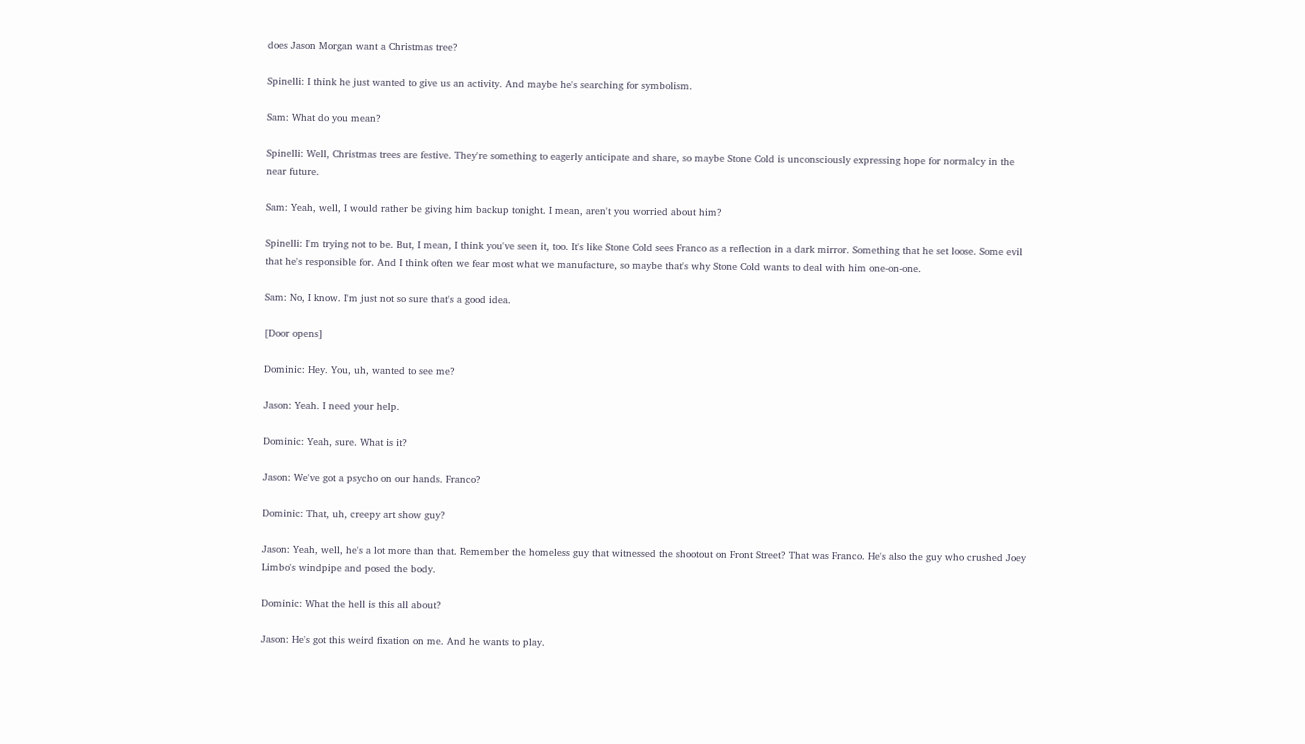does Jason Morgan want a Christmas tree?

Spinelli: I think he just wanted to give us an activity. And maybe he's searching for symbolism.

Sam: What do you mean?

Spinelli: Well, Christmas trees are festive. They're something to eagerly anticipate and share, so maybe Stone Cold is unconsciously expressing hope for normalcy in the near future.

Sam: Yeah, well, I would rather be giving him backup tonight. I mean, aren't you worried about him?

Spinelli: I'm trying not to be. But, I mean, I think you've seen it, too. It's like Stone Cold sees Franco as a reflection in a dark mirror. Something that he set loose. Some evil that he's responsible for. And I think often we fear most what we manufacture, so maybe that's why Stone Cold wants to deal with him one-on-one.

Sam: No, I know. I'm just not so sure that's a good idea.

[Door opens]

Dominic: Hey. You, uh, wanted to see me?

Jason: Yeah. I need your help.

Dominic: Yeah, sure. What is it?

Jason: We've got a psycho on our hands. Franco?

Dominic: That, uh, creepy art show guy?

Jason: Yeah, well, he's a lot more than that. Remember the homeless guy that witnessed the shootout on Front Street? That was Franco. He's also the guy who crushed Joey Limbo's windpipe and posed the body.

Dominic: What the hell is this all about?

Jason: He's got this weird fixation on me. And he wants to play.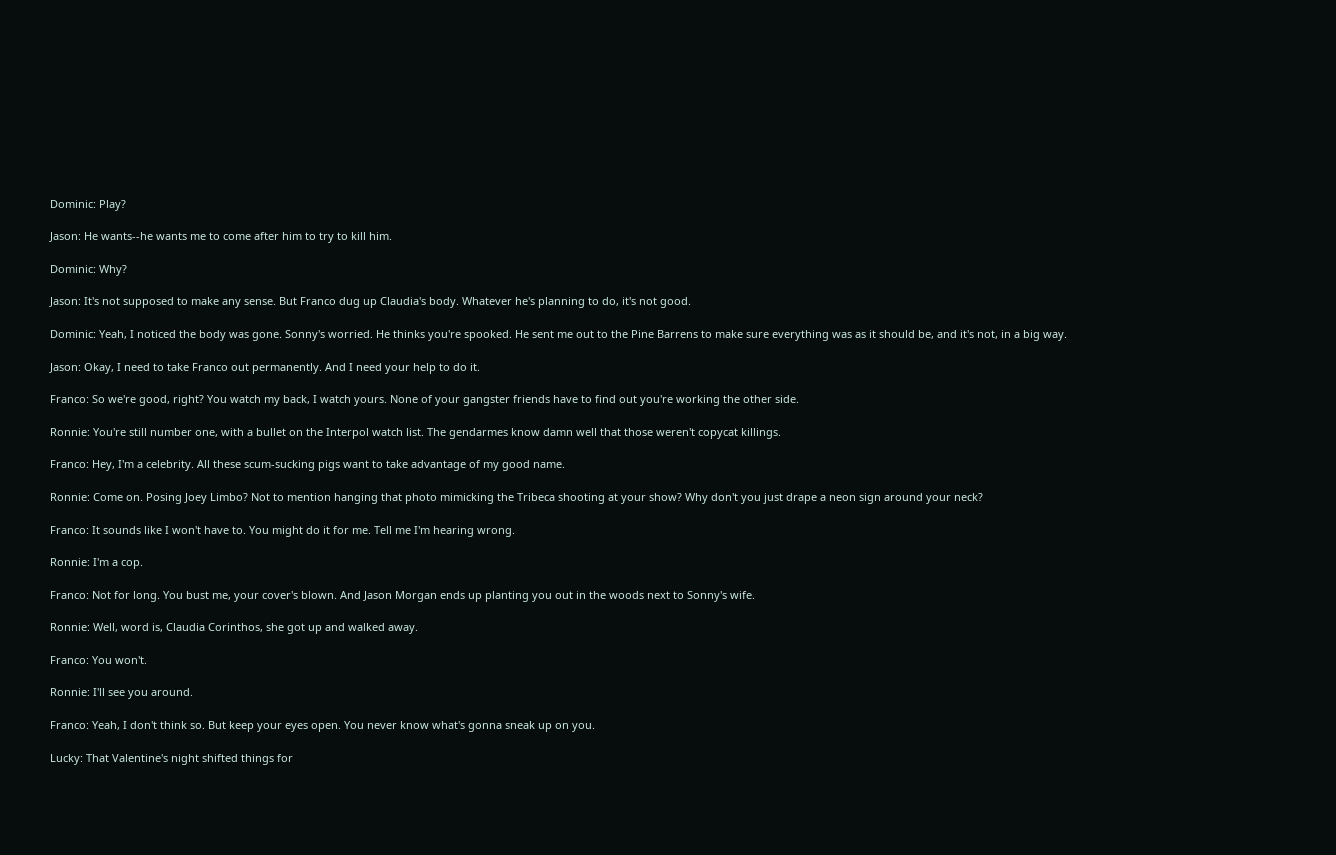Dominic: Play?

Jason: He wants--he wants me to come after him to try to kill him.

Dominic: Why?

Jason: It's not supposed to make any sense. But Franco dug up Claudia's body. Whatever he's planning to do, it's not good.

Dominic: Yeah, I noticed the body was gone. Sonny's worried. He thinks you're spooked. He sent me out to the Pine Barrens to make sure everything was as it should be, and it's not, in a big way.

Jason: Okay, I need to take Franco out permanently. And I need your help to do it.

Franco: So we're good, right? You watch my back, I watch yours. None of your gangster friends have to find out you're working the other side.

Ronnie: You're still number one, with a bullet on the Interpol watch list. The gendarmes know damn well that those weren't copycat killings.

Franco: Hey, I'm a celebrity. All these scum-sucking pigs want to take advantage of my good name.

Ronnie: Come on. Posing Joey Limbo? Not to mention hanging that photo mimicking the Tribeca shooting at your show? Why don't you just drape a neon sign around your neck?

Franco: It sounds like I won't have to. You might do it for me. Tell me I'm hearing wrong.

Ronnie: I'm a cop.

Franco: Not for long. You bust me, your cover's blown. And Jason Morgan ends up planting you out in the woods next to Sonny's wife.

Ronnie: Well, word is, Claudia Corinthos, she got up and walked away.

Franco: You won't.

Ronnie: I'll see you around.

Franco: Yeah, I don't think so. But keep your eyes open. You never know what's gonna sneak up on you.

Lucky: That Valentine's night shifted things for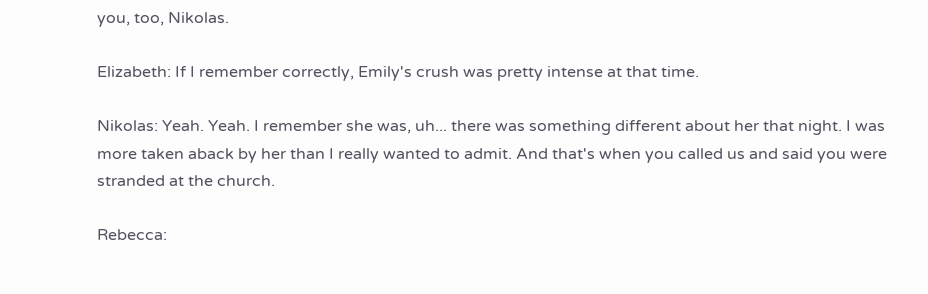you, too, Nikolas.

Elizabeth: If I remember correctly, Emily's crush was pretty intense at that time.

Nikolas: Yeah. Yeah. I remember she was, uh... there was something different about her that night. I was more taken aback by her than I really wanted to admit. And that's when you called us and said you were stranded at the church.

Rebecca: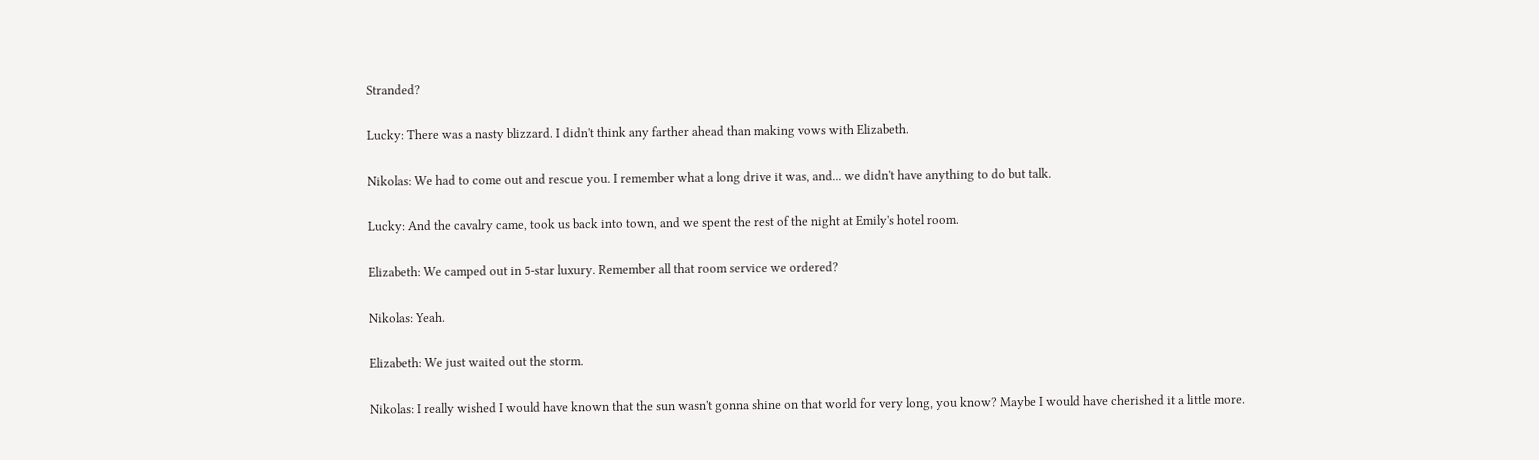Stranded?

Lucky: There was a nasty blizzard. I didn't think any farther ahead than making vows with Elizabeth.

Nikolas: We had to come out and rescue you. I remember what a long drive it was, and... we didn't have anything to do but talk.

Lucky: And the cavalry came, took us back into town, and we spent the rest of the night at Emily's hotel room.

Elizabeth: We camped out in 5-star luxury. Remember all that room service we ordered?

Nikolas: Yeah.

Elizabeth: We just waited out the storm.

Nikolas: I really wished I would have known that the sun wasn't gonna shine on that world for very long, you know? Maybe I would have cherished it a little more.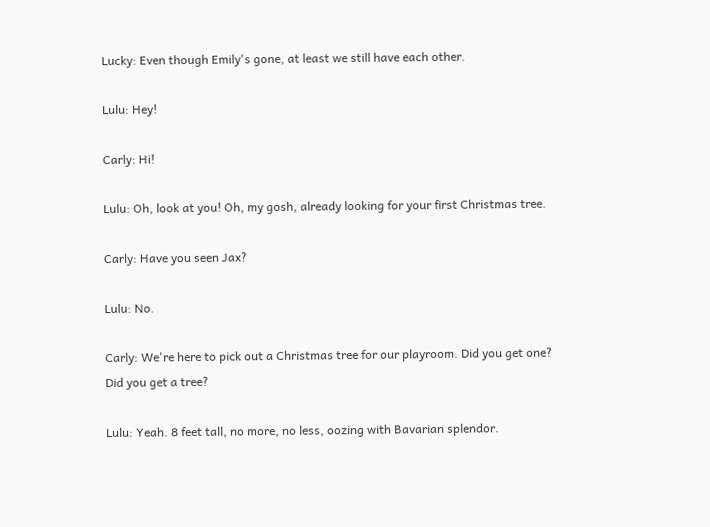Lucky: Even though Emily's gone, at least we still have each other.

Lulu: Hey!

Carly: Hi!

Lulu: Oh, look at you! Oh, my gosh, already looking for your first Christmas tree.

Carly: Have you seen Jax?

Lulu: No.

Carly: We're here to pick out a Christmas tree for our playroom. Did you get one? Did you get a tree?

Lulu: Yeah. 8 feet tall, no more, no less, oozing with Bavarian splendor.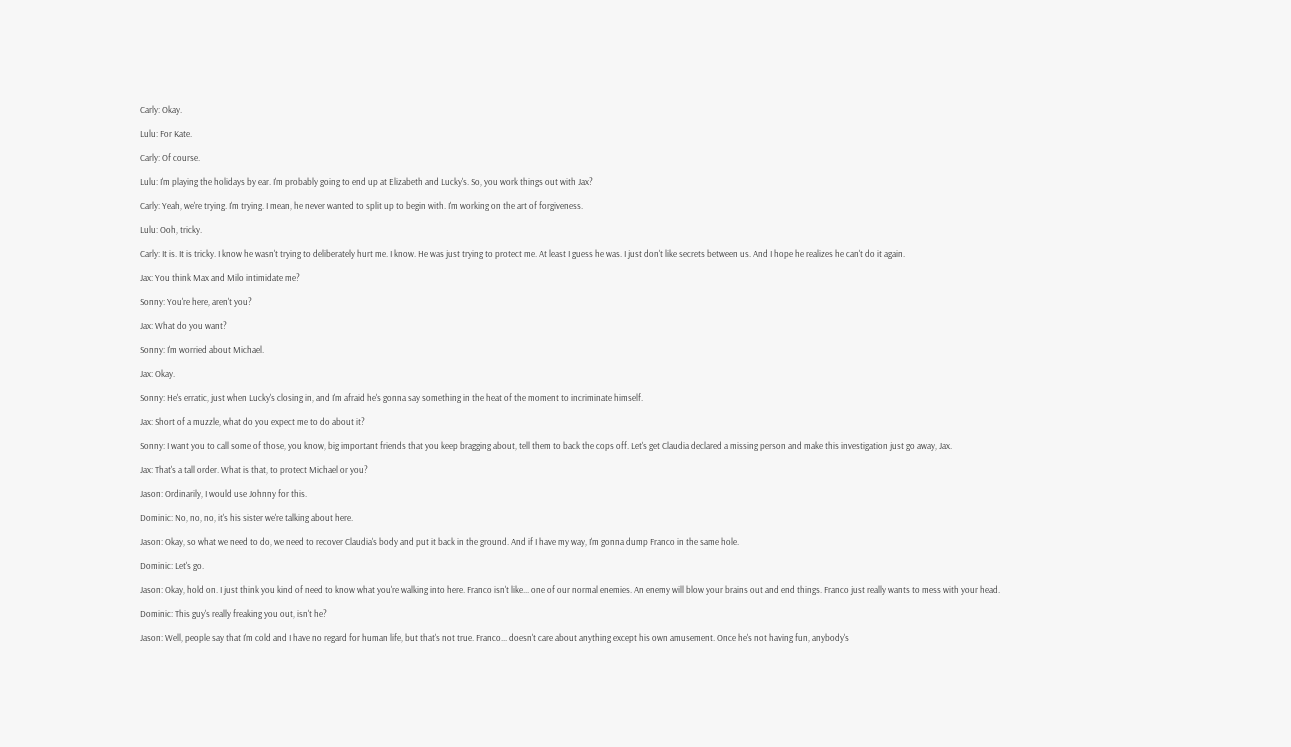Carly: Okay.

Lulu: For Kate.

Carly: Of course.

Lulu: I'm playing the holidays by ear. I'm probably going to end up at Elizabeth and Lucky's. So, you work things out with Jax?

Carly: Yeah, we're trying. I'm trying. I mean, he never wanted to split up to begin with. I'm working on the art of forgiveness.

Lulu: Ooh, tricky.

Carly: It is. It is tricky. I know he wasn't trying to deliberately hurt me. I know. He was just trying to protect me. At least I guess he was. I just don't like secrets between us. And I hope he realizes he can't do it again.

Jax: You think Max and Milo intimidate me?

Sonny: You're here, aren't you?

Jax: What do you want?

Sonny: I'm worried about Michael.

Jax: Okay.

Sonny: He's erratic, just when Lucky's closing in, and I'm afraid he's gonna say something in the heat of the moment to incriminate himself.

Jax: Short of a muzzle, what do you expect me to do about it?

Sonny: I want you to call some of those, you know, big important friends that you keep bragging about, tell them to back the cops off. Let's get Claudia declared a missing person and make this investigation just go away, Jax.

Jax: That's a tall order. What is that, to protect Michael or you?

Jason: Ordinarily, I would use Johnny for this.

Dominic: No, no, no, it's his sister we're talking about here.

Jason: Okay, so what we need to do, we need to recover Claudia's body and put it back in the ground. And if I have my way, I'm gonna dump Franco in the same hole.

Dominic: Let's go.

Jason: Okay, hold on. I just think you kind of need to know what you're walking into here. Franco isn't like... one of our normal enemies. An enemy will blow your brains out and end things. Franco just really wants to mess with your head.

Dominic: This guy's really freaking you out, isn't he?

Jason: Well, people say that I'm cold and I have no regard for human life, but that's not true. Franco... doesn't care about anything except his own amusement. Once he's not having fun, anybody's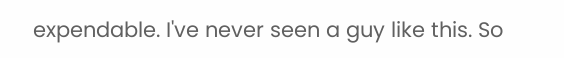expendable. I've never seen a guy like this. So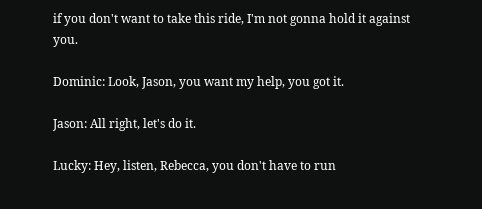if you don't want to take this ride, I'm not gonna hold it against you.

Dominic: Look, Jason, you want my help, you got it.

Jason: All right, let's do it.

Lucky: Hey, listen, Rebecca, you don't have to run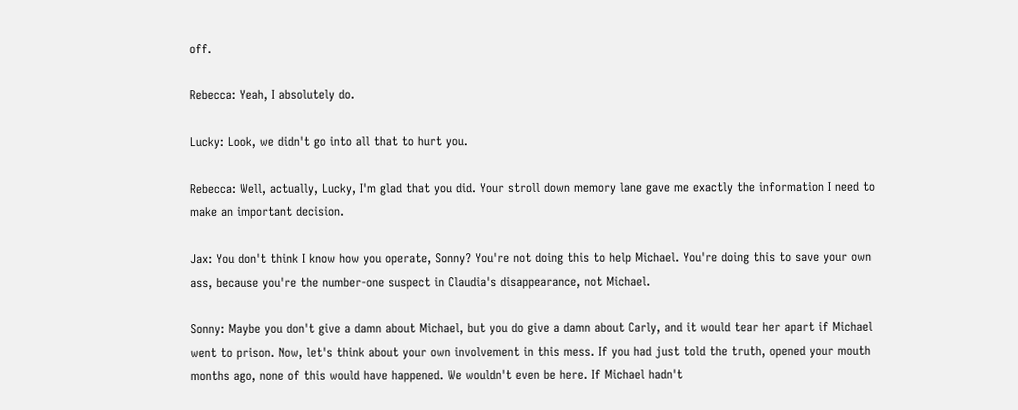off.

Rebecca: Yeah, I absolutely do.

Lucky: Look, we didn't go into all that to hurt you.

Rebecca: Well, actually, Lucky, I'm glad that you did. Your stroll down memory lane gave me exactly the information I need to make an important decision.

Jax: You don't think I know how you operate, Sonny? You're not doing this to help Michael. You're doing this to save your own ass, because you're the number-one suspect in Claudia's disappearance, not Michael.

Sonny: Maybe you don't give a damn about Michael, but you do give a damn about Carly, and it would tear her apart if Michael went to prison. Now, let's think about your own involvement in this mess. If you had just told the truth, opened your mouth months ago, none of this would have happened. We wouldn't even be here. If Michael hadn't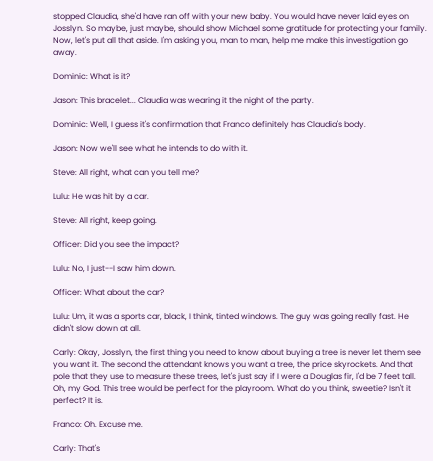stopped Claudia, she'd have ran off with your new baby. You would have never laid eyes on Josslyn. So maybe, just maybe, should show Michael some gratitude for protecting your family. Now, let's put all that aside. I'm asking you, man to man, help me make this investigation go away.

Dominic: What is it?

Jason: This bracelet... Claudia was wearing it the night of the party.

Dominic: Well, I guess it's confirmation that Franco definitely has Claudia's body.

Jason: Now we'll see what he intends to do with it.

Steve: All right, what can you tell me?

Lulu: He was hit by a car.

Steve: All right, keep going.

Officer: Did you see the impact?

Lulu: No, I just--I saw him down.

Officer: What about the car?

Lulu: Um, it was a sports car, black, I think, tinted windows. The guy was going really fast. He didn't slow down at all.

Carly: Okay, Josslyn, the first thing you need to know about buying a tree is never let them see you want it. The second the attendant knows you want a tree, the price skyrockets. And that pole that they use to measure these trees, let's just say if I were a Douglas fir, I'd be 7 feet tall. Oh, my God. This tree would be perfect for the playroom. What do you think, sweetie? Isn't it perfect? It is.

Franco: Oh. Excuse me.

Carly: That's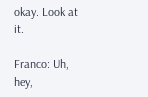okay. Look at it.

Franco: Uh, hey,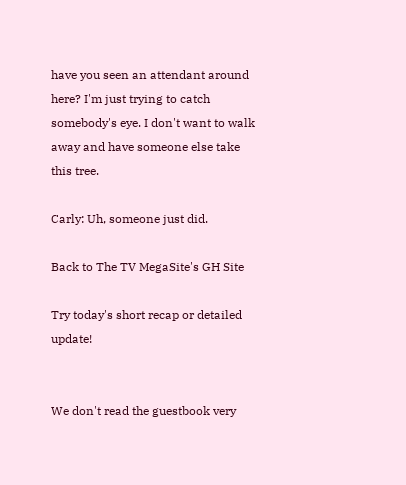have you seen an attendant around here? I'm just trying to catch somebody's eye. I don't want to walk away and have someone else take this tree.

Carly: Uh, someone just did.

Back to The TV MegaSite's GH Site

Try today's short recap or detailed update!


We don't read the guestbook very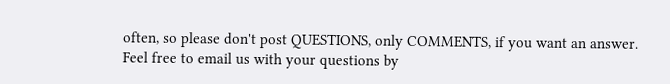often, so please don't post QUESTIONS, only COMMENTS, if you want an answer. Feel free to email us with your questions by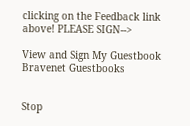clicking on the Feedback link above! PLEASE SIGN-->

View and Sign My Guestbook Bravenet Guestbooks


Stop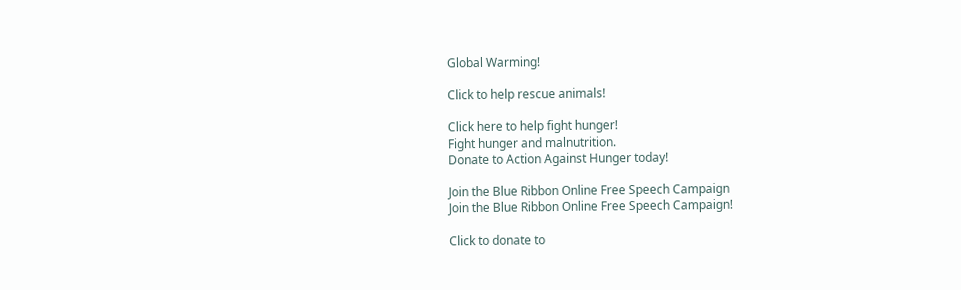Global Warming!

Click to help rescue animals!

Click here to help fight hunger!
Fight hunger and malnutrition.
Donate to Action Against Hunger today!

Join the Blue Ribbon Online Free Speech Campaign
Join the Blue Ribbon Online Free Speech Campaign!

Click to donate to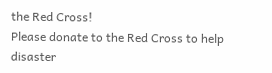the Red Cross!
Please donate to the Red Cross to help disaster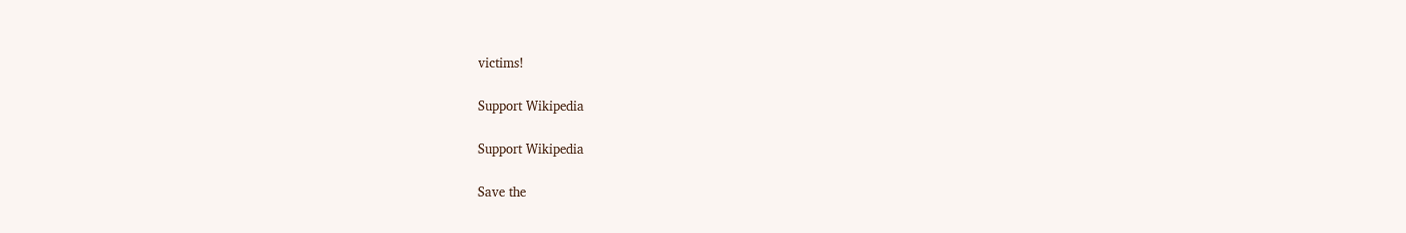victims!

Support Wikipedia

Support Wikipedia

Save the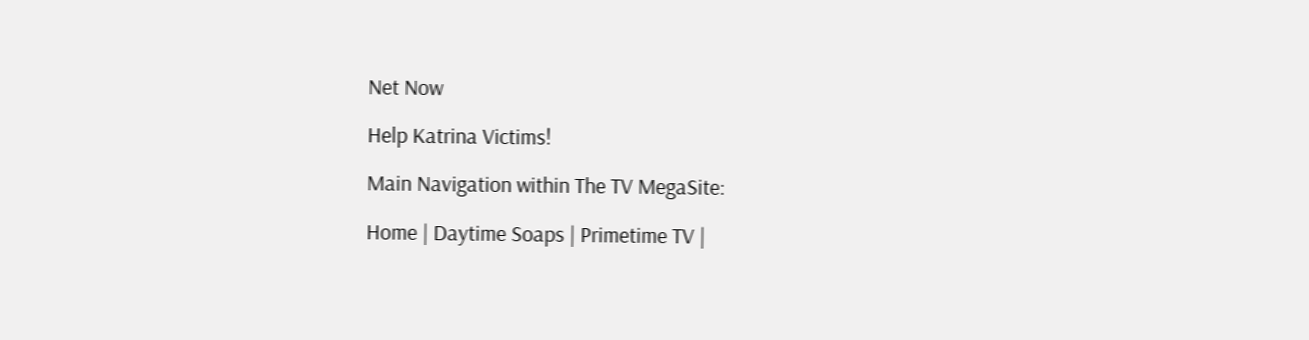Net Now

Help Katrina Victims!

Main Navigation within The TV MegaSite:

Home | Daytime Soaps | Primetime TV |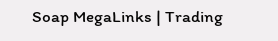Soap MegaLinks | Trading